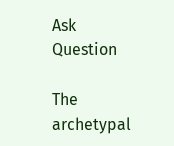Ask Question

The archetypal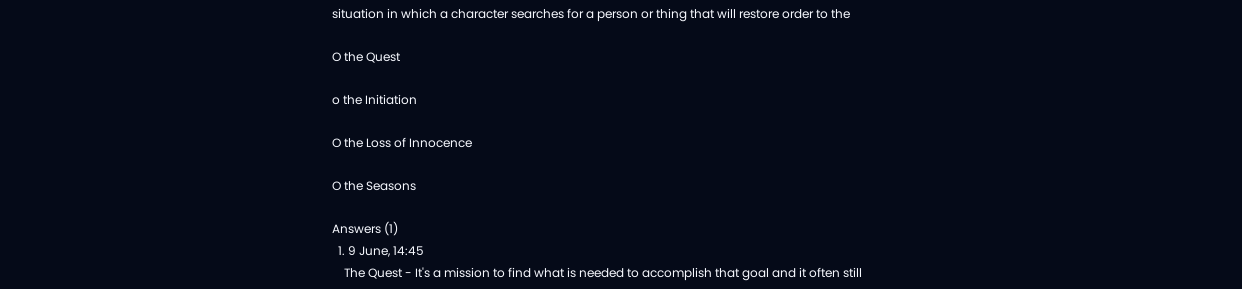situation in which a character searches for a person or thing that will restore order to the

O the Quest

o the Initiation

O the Loss of Innocence

O the Seasons

Answers (1)
  1. 9 June, 14:45
    The Quest - It's a mission to find what is needed to accomplish that goal and it often still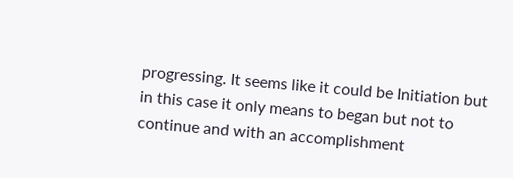progressing. It seems like it could be Initiation but in this case it only means to began but not to continue and with an accomplishment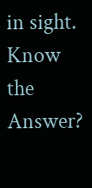in sight.
Know the Answer?